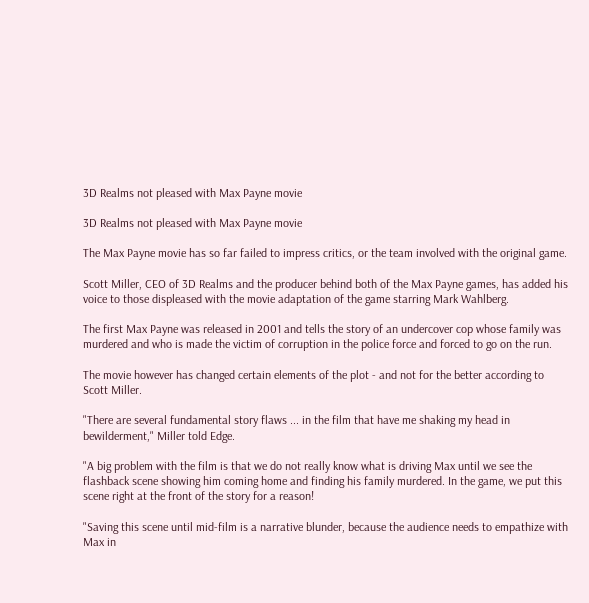3D Realms not pleased with Max Payne movie

3D Realms not pleased with Max Payne movie

The Max Payne movie has so far failed to impress critics, or the team involved with the original game.

Scott Miller, CEO of 3D Realms and the producer behind both of the Max Payne games, has added his voice to those displeased with the movie adaptation of the game starring Mark Wahlberg.

The first Max Payne was released in 2001 and tells the story of an undercover cop whose family was murdered and who is made the victim of corruption in the police force and forced to go on the run.

The movie however has changed certain elements of the plot - and not for the better according to Scott Miller.

"There are several fundamental story flaws ... in the film that have me shaking my head in bewilderment," Miller told Edge.

"A big problem with the film is that we do not really know what is driving Max until we see the flashback scene showing him coming home and finding his family murdered. In the game, we put this scene right at the front of the story for a reason!

"Saving this scene until mid-film is a narrative blunder, because the audience needs to empathize with Max in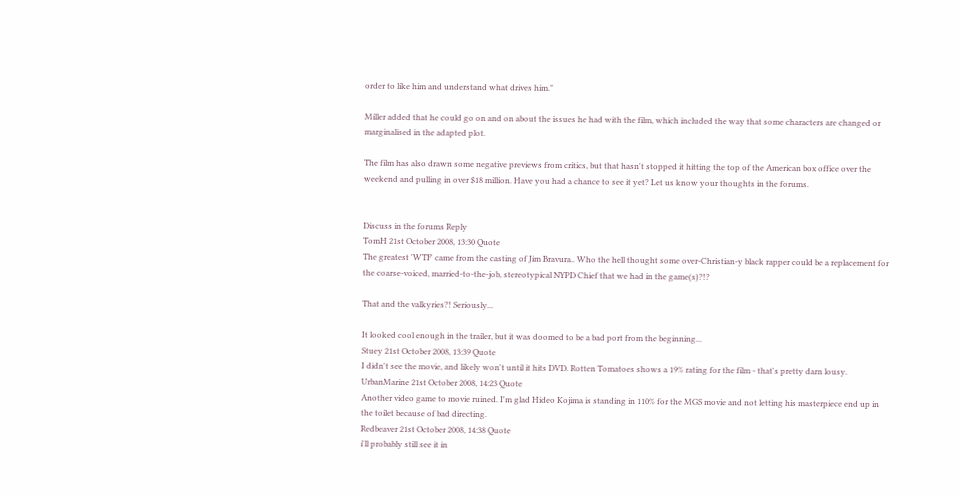order to like him and understand what drives him."

Miller added that he could go on and on about the issues he had with the film, which included the way that some characters are changed or marginalised in the adapted plot.

The film has also drawn some negative previews from critics, but that hasn't stopped it hitting the top of the American box office over the weekend and pulling in over $18 million. Have you had a chance to see it yet? Let us know your thoughts in the forums.


Discuss in the forums Reply
TomH 21st October 2008, 13:30 Quote
The greatest 'WTF' came from the casting of Jim Bravura.. Who the hell thought some over-Christian-y black rapper could be a replacement for the coarse-voiced, married-to-the-job, stereotypical NYPD Chief that we had in the game(s)?!?

That and the valkyries?! Seriously...

It looked cool enough in the trailer, but it was doomed to be a bad port from the beginning...
Stuey 21st October 2008, 13:39 Quote
I didn't see the movie, and likely won't until it hits DVD. Rotten Tomatoes shows a 19% rating for the film - that's pretty darn lousy.
UrbanMarine 21st October 2008, 14:23 Quote
Another video game to movie ruined. I'm glad Hideo Kojima is standing in 110% for the MGS movie and not letting his masterpiece end up in the toilet because of bad directing.
Redbeaver 21st October 2008, 14:38 Quote
i'll probably still see it in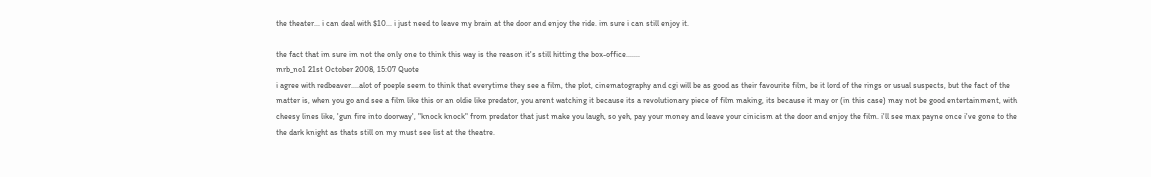the theater... i can deal with $10... i just need to leave my brain at the door and enjoy the ride. im sure i can still enjoy it.

the fact that im sure im not the only one to think this way is the reason it's still hitting the box-office.......
mrb_no1 21st October 2008, 15:07 Quote
i agree with redbeaver....alot of poeple seem to think that everytime they see a film, the plot, cinematography and cgi will be as good as their favourite film, be it lord of the rings or usual suspects, but the fact of the matter is, when you go and see a film like this or an oldie like predator, you arent watching it because its a revolutionary piece of film making, its because it may or (in this case) may not be good entertainment, with cheesy lines like, 'gun fire into doorway', "knock knock" from predator that just make you laugh, so yeh, pay your money and leave your cinicism at the door and enjoy the film. i'll see max payne once i've gone to the the dark knight as thats still on my must see list at the theatre.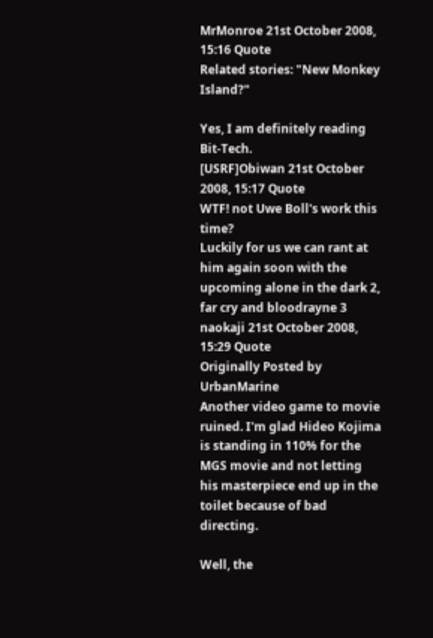MrMonroe 21st October 2008, 15:16 Quote
Related stories: "New Monkey Island?"

Yes, I am definitely reading Bit-Tech.
[USRF]Obiwan 21st October 2008, 15:17 Quote
WTF! not Uwe Boll's work this time?
Luckily for us we can rant at him again soon with the upcoming alone in the dark 2, far cry and bloodrayne 3
naokaji 21st October 2008, 15:29 Quote
Originally Posted by UrbanMarine
Another video game to movie ruined. I'm glad Hideo Kojima is standing in 110% for the MGS movie and not letting his masterpiece end up in the toilet because of bad directing.

Well, the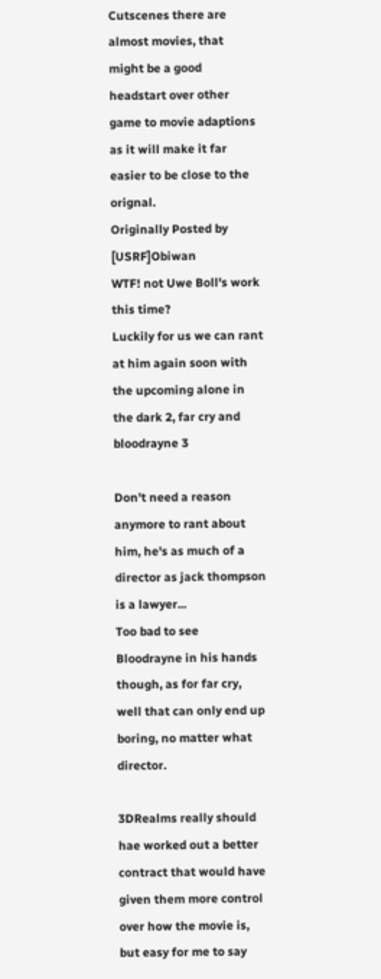Cutscenes there are almost movies, that might be a good headstart over other game to movie adaptions as it will make it far easier to be close to the orignal.
Originally Posted by [USRF]Obiwan
WTF! not Uwe Boll's work this time?
Luckily for us we can rant at him again soon with the upcoming alone in the dark 2, far cry and bloodrayne 3

Don't need a reason anymore to rant about him, he's as much of a director as jack thompson is a lawyer...
Too bad to see Bloodrayne in his hands though, as for far cry, well that can only end up boring, no matter what director.

3DRealms really should hae worked out a better contract that would have given them more control over how the movie is, but easy for me to say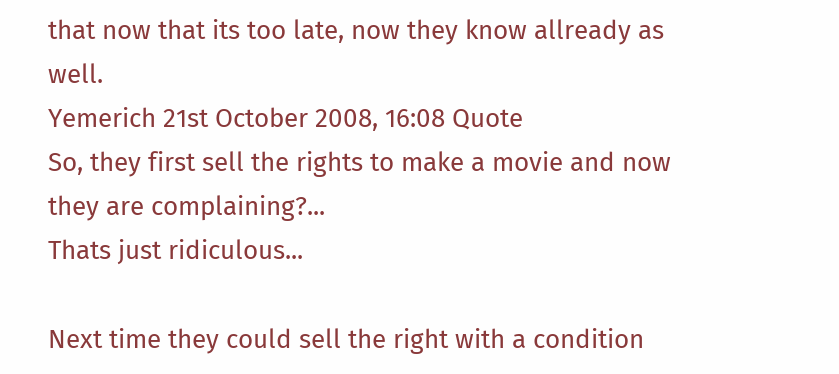that now that its too late, now they know allready as well.
Yemerich 21st October 2008, 16:08 Quote
So, they first sell the rights to make a movie and now they are complaining?...
Thats just ridiculous...

Next time they could sell the right with a condition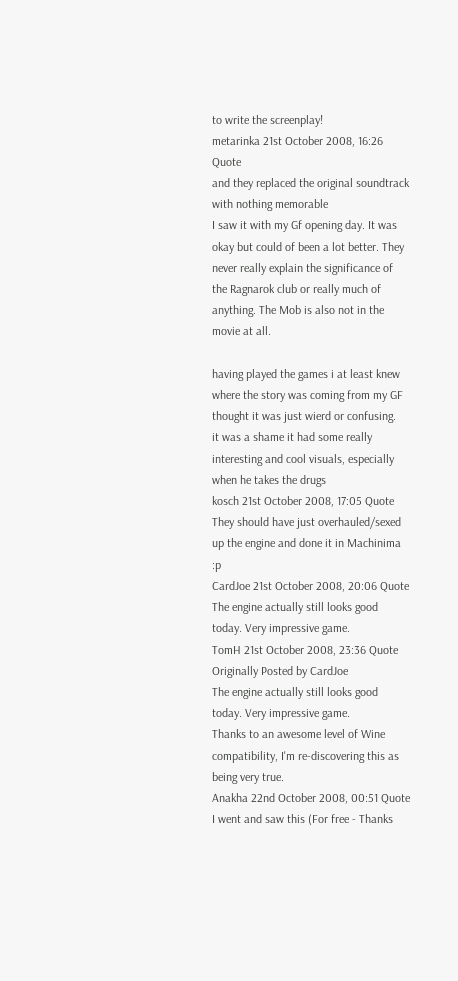to write the screenplay!
metarinka 21st October 2008, 16:26 Quote
and they replaced the original soundtrack with nothing memorable
I saw it with my Gf opening day. It was okay but could of been a lot better. They never really explain the significance of the Ragnarok club or really much of anything. The Mob is also not in the movie at all.

having played the games i at least knew where the story was coming from my GF thought it was just wierd or confusing.
it was a shame it had some really interesting and cool visuals, especially when he takes the drugs
kosch 21st October 2008, 17:05 Quote
They should have just overhauled/sexed up the engine and done it in Machinima :p
CardJoe 21st October 2008, 20:06 Quote
The engine actually still looks good today. Very impressive game.
TomH 21st October 2008, 23:36 Quote
Originally Posted by CardJoe
The engine actually still looks good today. Very impressive game.
Thanks to an awesome level of Wine compatibility, I'm re-discovering this as being very true.
Anakha 22nd October 2008, 00:51 Quote
I went and saw this (For free - Thanks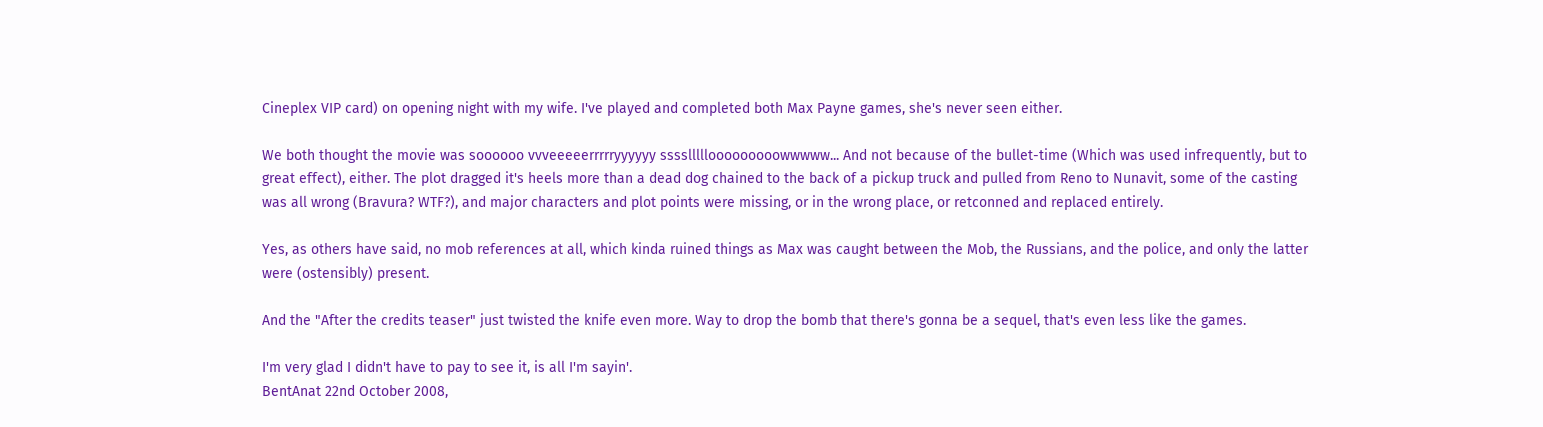Cineplex VIP card) on opening night with my wife. I've played and completed both Max Payne games, she's never seen either.

We both thought the movie was soooooo vvveeeeerrrrryyyyyy sssslllllooooooooowwwww... And not because of the bullet-time (Which was used infrequently, but to great effect), either. The plot dragged it's heels more than a dead dog chained to the back of a pickup truck and pulled from Reno to Nunavit, some of the casting was all wrong (Bravura? WTF?), and major characters and plot points were missing, or in the wrong place, or retconned and replaced entirely.

Yes, as others have said, no mob references at all, which kinda ruined things as Max was caught between the Mob, the Russians, and the police, and only the latter were (ostensibly) present.

And the "After the credits teaser" just twisted the knife even more. Way to drop the bomb that there's gonna be a sequel, that's even less like the games.

I'm very glad I didn't have to pay to see it, is all I'm sayin'.
BentAnat 22nd October 2008,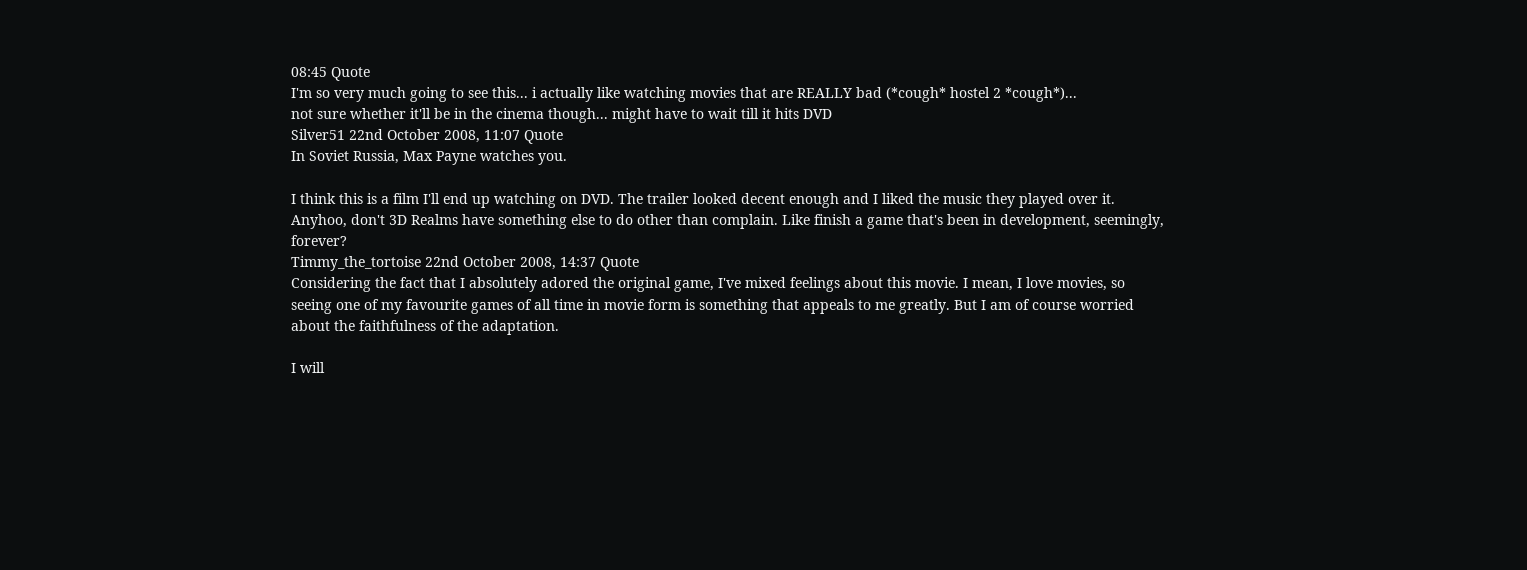08:45 Quote
I'm so very much going to see this... i actually like watching movies that are REALLY bad (*cough* hostel 2 *cough*)...
not sure whether it'll be in the cinema though... might have to wait till it hits DVD
Silver51 22nd October 2008, 11:07 Quote
In Soviet Russia, Max Payne watches you.

I think this is a film I'll end up watching on DVD. The trailer looked decent enough and I liked the music they played over it. Anyhoo, don't 3D Realms have something else to do other than complain. Like finish a game that's been in development, seemingly, forever?
Timmy_the_tortoise 22nd October 2008, 14:37 Quote
Considering the fact that I absolutely adored the original game, I've mixed feelings about this movie. I mean, I love movies, so seeing one of my favourite games of all time in movie form is something that appeals to me greatly. But I am of course worried about the faithfulness of the adaptation.

I will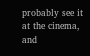probably see it at the cinema, and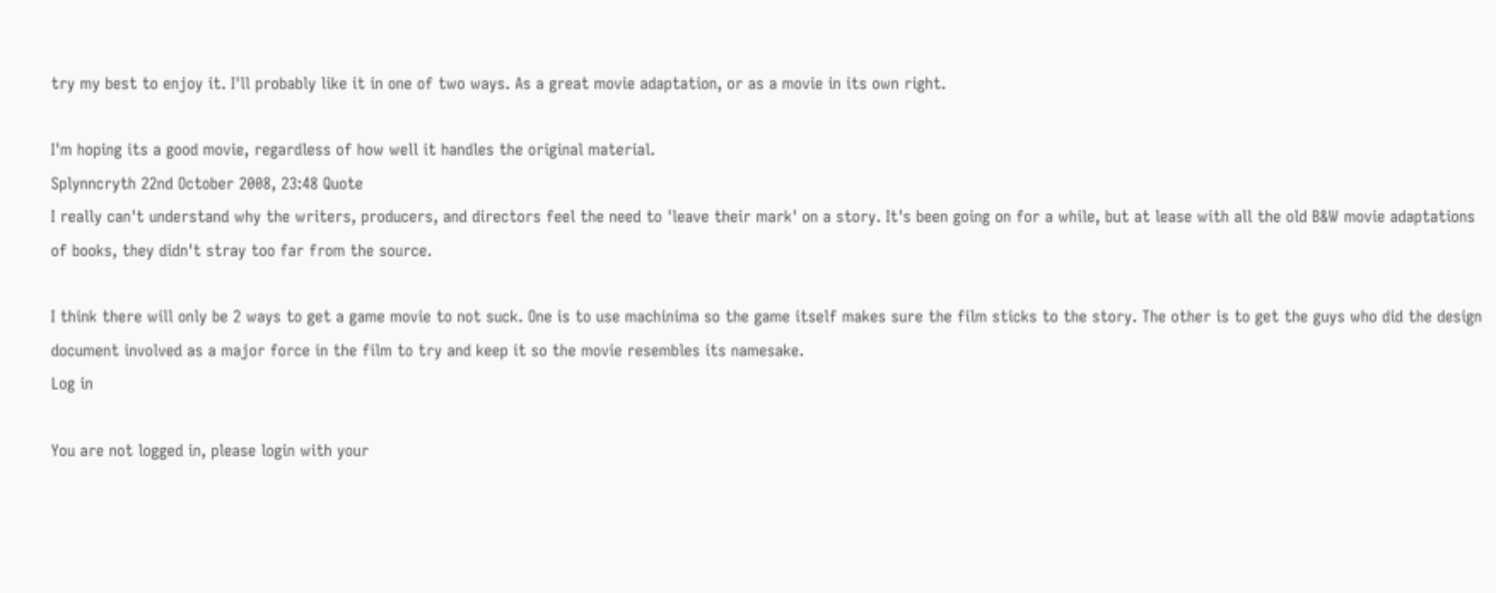try my best to enjoy it. I'll probably like it in one of two ways. As a great movie adaptation, or as a movie in its own right.

I'm hoping its a good movie, regardless of how well it handles the original material.
Splynncryth 22nd October 2008, 23:48 Quote
I really can't understand why the writers, producers, and directors feel the need to 'leave their mark' on a story. It's been going on for a while, but at lease with all the old B&W movie adaptations of books, they didn't stray too far from the source.

I think there will only be 2 ways to get a game movie to not suck. One is to use machinima so the game itself makes sure the film sticks to the story. The other is to get the guys who did the design document involved as a major force in the film to try and keep it so the movie resembles its namesake.
Log in

You are not logged in, please login with your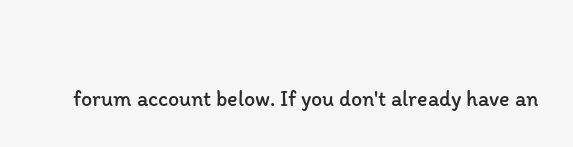forum account below. If you don't already have an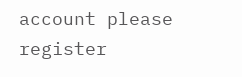account please register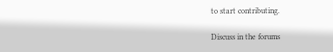to start contributing.

Discuss in the forums